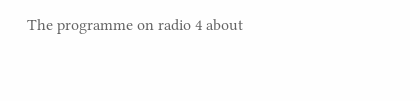The programme on radio 4 about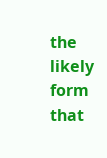the likely form that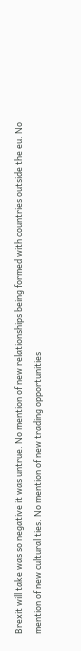Brexit will take was so negative it was untrue. No mention of new relationships being formed with countries outside the eu. No mention of new cultural ties. No mention of new trading opportunities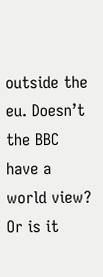outside the eu. Doesn’t the BBC have a world view? Or is it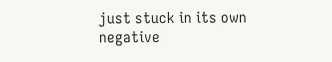just stuck in its own negative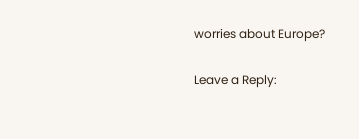worries about Europe?

Leave a Reply: